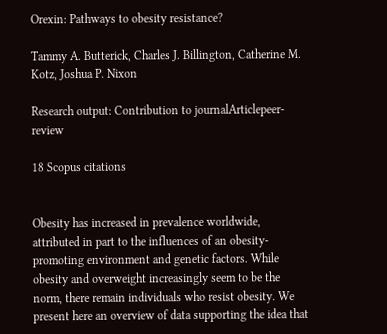Orexin: Pathways to obesity resistance?

Tammy A. Butterick, Charles J. Billington, Catherine M. Kotz, Joshua P. Nixon

Research output: Contribution to journalArticlepeer-review

18 Scopus citations


Obesity has increased in prevalence worldwide, attributed in part to the influences of an obesity-promoting environment and genetic factors. While obesity and overweight increasingly seem to be the norm, there remain individuals who resist obesity. We present here an overview of data supporting the idea that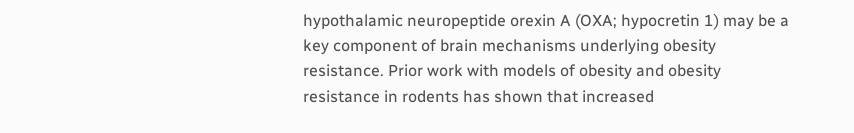hypothalamic neuropeptide orexin A (OXA; hypocretin 1) may be a key component of brain mechanisms underlying obesity resistance. Prior work with models of obesity and obesity resistance in rodents has shown that increased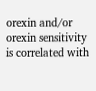orexin and/or orexin sensitivity is correlated with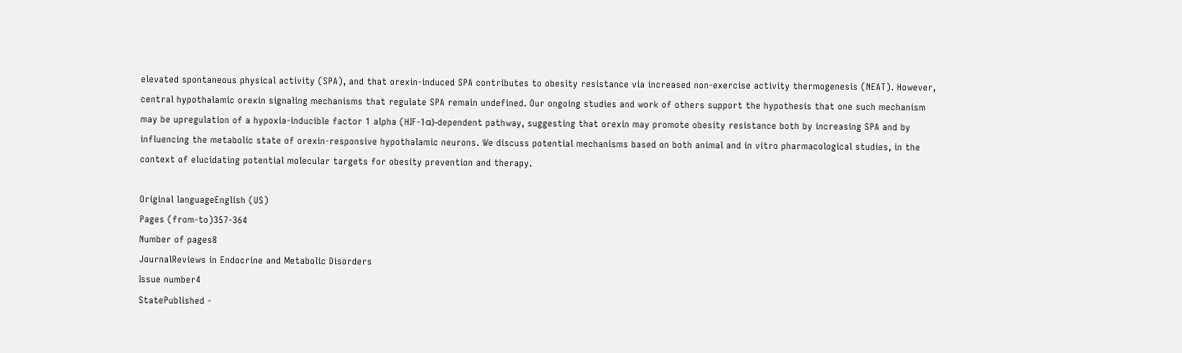elevated spontaneous physical activity (SPA), and that orexin-induced SPA contributes to obesity resistance via increased non-exercise activity thermogenesis (NEAT). However, central hypothalamic orexin signaling mechanisms that regulate SPA remain undefined. Our ongoing studies and work of others support the hypothesis that one such mechanism may be upregulation of a hypoxia-inducible factor 1 alpha (HIF-1α)-dependent pathway, suggesting that orexin may promote obesity resistance both by increasing SPA and by influencing the metabolic state of orexin-responsive hypothalamic neurons. We discuss potential mechanisms based on both animal and in vitro pharmacological studies, in the context of elucidating potential molecular targets for obesity prevention and therapy.

Original languageEnglish (US)
Pages (from-to)357-364
Number of pages8
JournalReviews in Endocrine and Metabolic Disorders
Issue number4
StatePublished -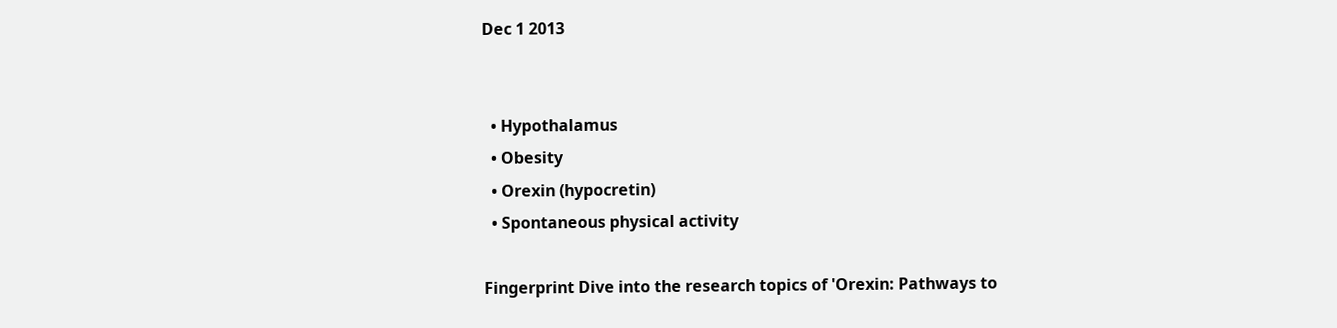Dec 1 2013


  • Hypothalamus
  • Obesity
  • Orexin (hypocretin)
  • Spontaneous physical activity

Fingerprint Dive into the research topics of 'Orexin: Pathways to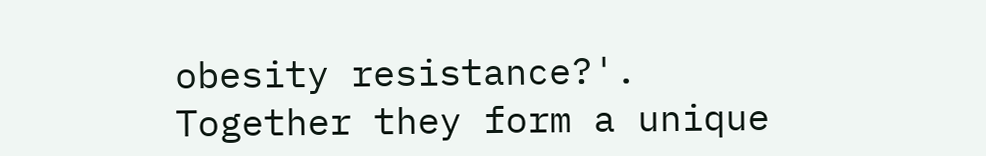obesity resistance?'. Together they form a unique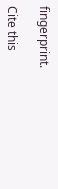fingerprint.

Cite this